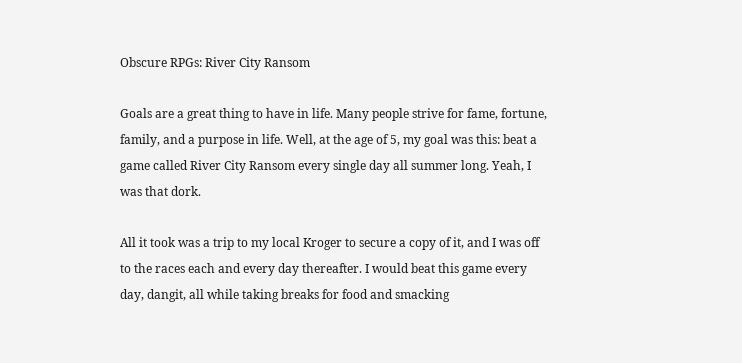Obscure RPGs: River City Ransom

Goals are a great thing to have in life. Many people strive for fame, fortune, family, and a purpose in life. Well, at the age of 5, my goal was this: beat a game called River City Ransom every single day all summer long. Yeah, I was that dork.

All it took was a trip to my local Kroger to secure a copy of it, and I was off to the races each and every day thereafter. I would beat this game every day, dangit, all while taking breaks for food and smacking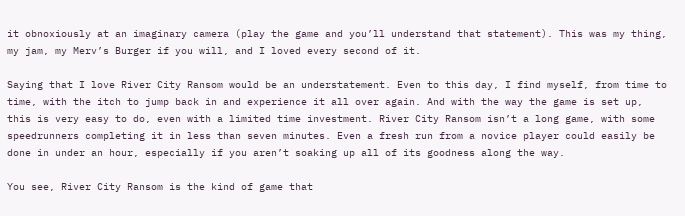it obnoxiously at an imaginary camera (play the game and you’ll understand that statement). This was my thing, my jam, my Merv’s Burger if you will, and I loved every second of it.

Saying that I love River City Ransom would be an understatement. Even to this day, I find myself, from time to time, with the itch to jump back in and experience it all over again. And with the way the game is set up, this is very easy to do, even with a limited time investment. River City Ransom isn’t a long game, with some speedrunners completing it in less than seven minutes. Even a fresh run from a novice player could easily be done in under an hour, especially if you aren’t soaking up all of its goodness along the way.

You see, River City Ransom is the kind of game that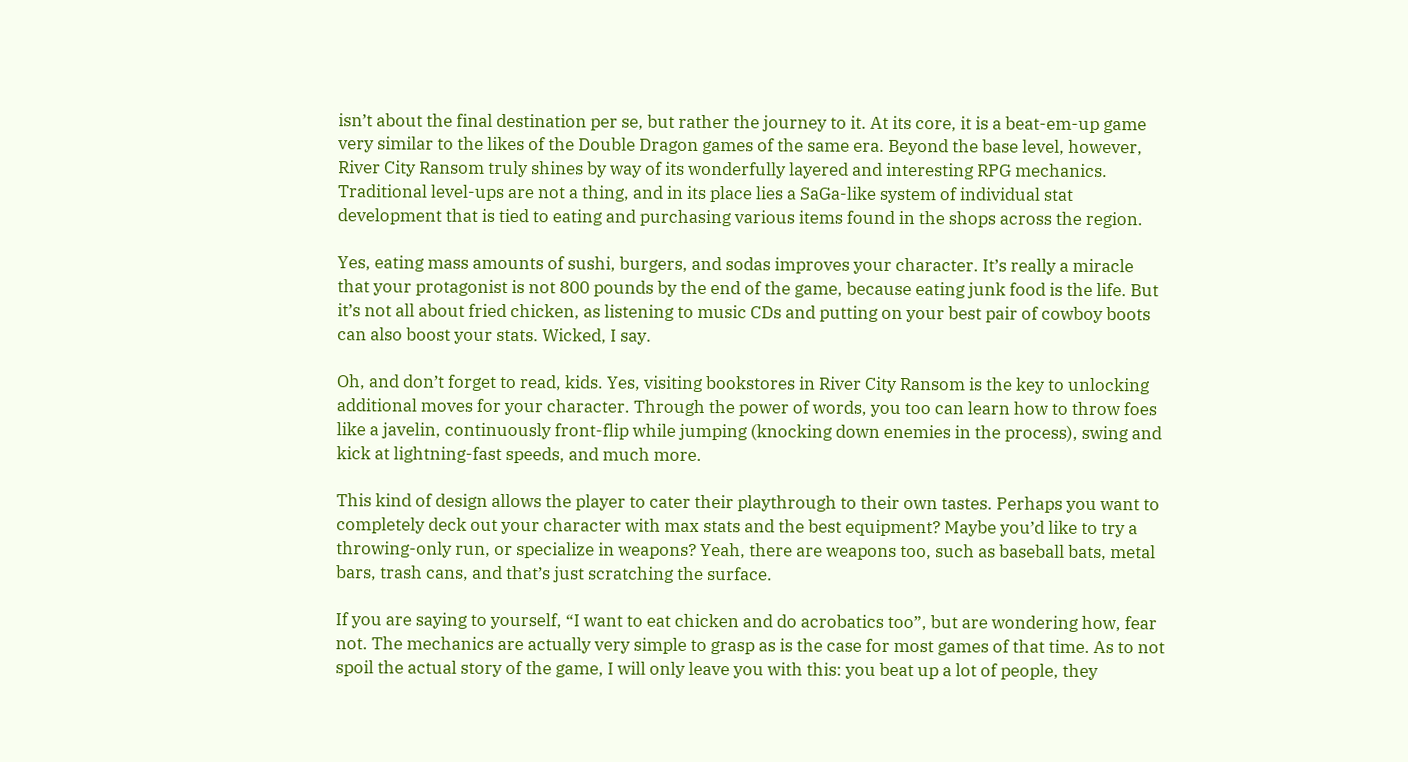isn’t about the final destination per se, but rather the journey to it. At its core, it is a beat-em-up game very similar to the likes of the Double Dragon games of the same era. Beyond the base level, however, River City Ransom truly shines by way of its wonderfully layered and interesting RPG mechanics. Traditional level-ups are not a thing, and in its place lies a SaGa-like system of individual stat development that is tied to eating and purchasing various items found in the shops across the region.

Yes, eating mass amounts of sushi, burgers, and sodas improves your character. It’s really a miracle that your protagonist is not 800 pounds by the end of the game, because eating junk food is the life. But it’s not all about fried chicken, as listening to music CDs and putting on your best pair of cowboy boots can also boost your stats. Wicked, I say.

Oh, and don’t forget to read, kids. Yes, visiting bookstores in River City Ransom is the key to unlocking additional moves for your character. Through the power of words, you too can learn how to throw foes like a javelin, continuously front-flip while jumping (knocking down enemies in the process), swing and kick at lightning-fast speeds, and much more.

This kind of design allows the player to cater their playthrough to their own tastes. Perhaps you want to completely deck out your character with max stats and the best equipment? Maybe you’d like to try a throwing-only run, or specialize in weapons? Yeah, there are weapons too, such as baseball bats, metal bars, trash cans, and that’s just scratching the surface.

If you are saying to yourself, “I want to eat chicken and do acrobatics too”, but are wondering how, fear not. The mechanics are actually very simple to grasp as is the case for most games of that time. As to not spoil the actual story of the game, I will only leave you with this: you beat up a lot of people, they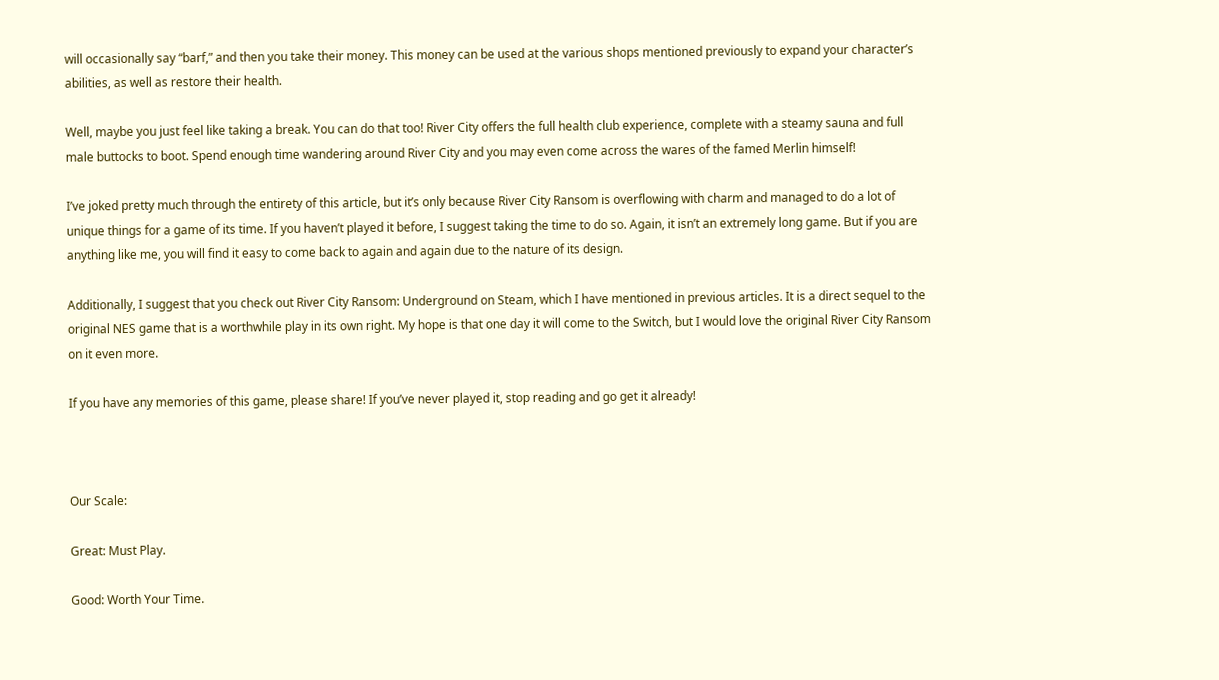will occasionally say “barf,” and then you take their money. This money can be used at the various shops mentioned previously to expand your character’s abilities, as well as restore their health.

Well, maybe you just feel like taking a break. You can do that too! River City offers the full health club experience, complete with a steamy sauna and full male buttocks to boot. Spend enough time wandering around River City and you may even come across the wares of the famed Merlin himself!

I’ve joked pretty much through the entirety of this article, but it’s only because River City Ransom is overflowing with charm and managed to do a lot of unique things for a game of its time. If you haven’t played it before, I suggest taking the time to do so. Again, it isn’t an extremely long game. But if you are anything like me, you will find it easy to come back to again and again due to the nature of its design.

Additionally, I suggest that you check out River City Ransom: Underground on Steam, which I have mentioned in previous articles. It is a direct sequel to the original NES game that is a worthwhile play in its own right. My hope is that one day it will come to the Switch, but I would love the original River City Ransom on it even more.

If you have any memories of this game, please share! If you’ve never played it, stop reading and go get it already!



Our Scale:

Great: Must Play.

Good: Worth Your Time.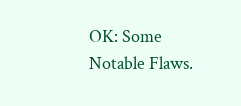OK: Some Notable Flaws.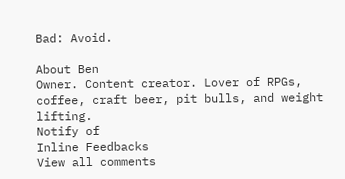Bad: Avoid.

About Ben
Owner. Content creator. Lover of RPGs, coffee, craft beer, pit bulls, and weight lifting.
Notify of
Inline Feedbacks
View all comments